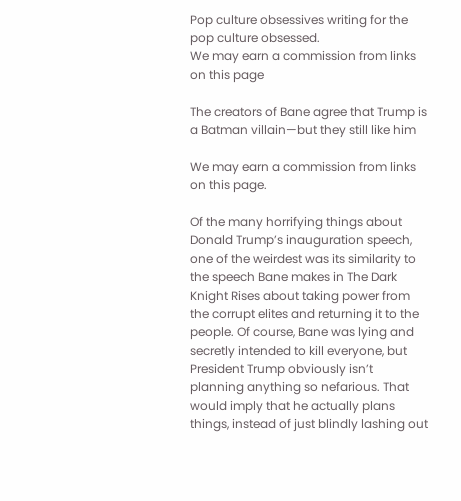Pop culture obsessives writing for the pop culture obsessed.
We may earn a commission from links on this page

The creators of Bane agree that Trump is a Batman villain—but they still like him

We may earn a commission from links on this page.

Of the many horrifying things about Donald Trump’s inauguration speech, one of the weirdest was its similarity to the speech Bane makes in The Dark Knight Rises about taking power from the corrupt elites and returning it to the people. Of course, Bane was lying and secretly intended to kill everyone, but President Trump obviously isn’t planning anything so nefarious. That would imply that he actually plans things, instead of just blindly lashing out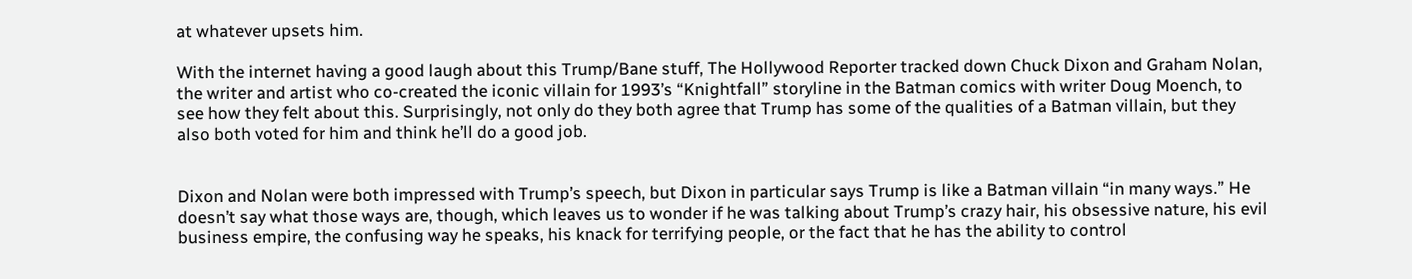at whatever upsets him.

With the internet having a good laugh about this Trump/Bane stuff, The Hollywood Reporter tracked down Chuck Dixon and Graham Nolan, the writer and artist who co-created the iconic villain for 1993’s “Knightfall” storyline in the Batman comics with writer Doug Moench, to see how they felt about this. Surprisingly, not only do they both agree that Trump has some of the qualities of a Batman villain, but they also both voted for him and think he’ll do a good job.


Dixon and Nolan were both impressed with Trump’s speech, but Dixon in particular says Trump is like a Batman villain “in many ways.” He doesn’t say what those ways are, though, which leaves us to wonder if he was talking about Trump’s crazy hair, his obsessive nature, his evil business empire, the confusing way he speaks, his knack for terrifying people, or the fact that he has the ability to control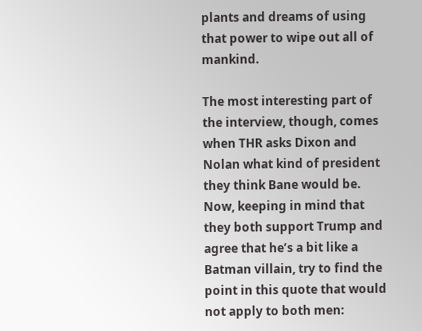plants and dreams of using that power to wipe out all of mankind.

The most interesting part of the interview, though, comes when THR asks Dixon and Nolan what kind of president they think Bane would be. Now, keeping in mind that they both support Trump and agree that he’s a bit like a Batman villain, try to find the point in this quote that would not apply to both men: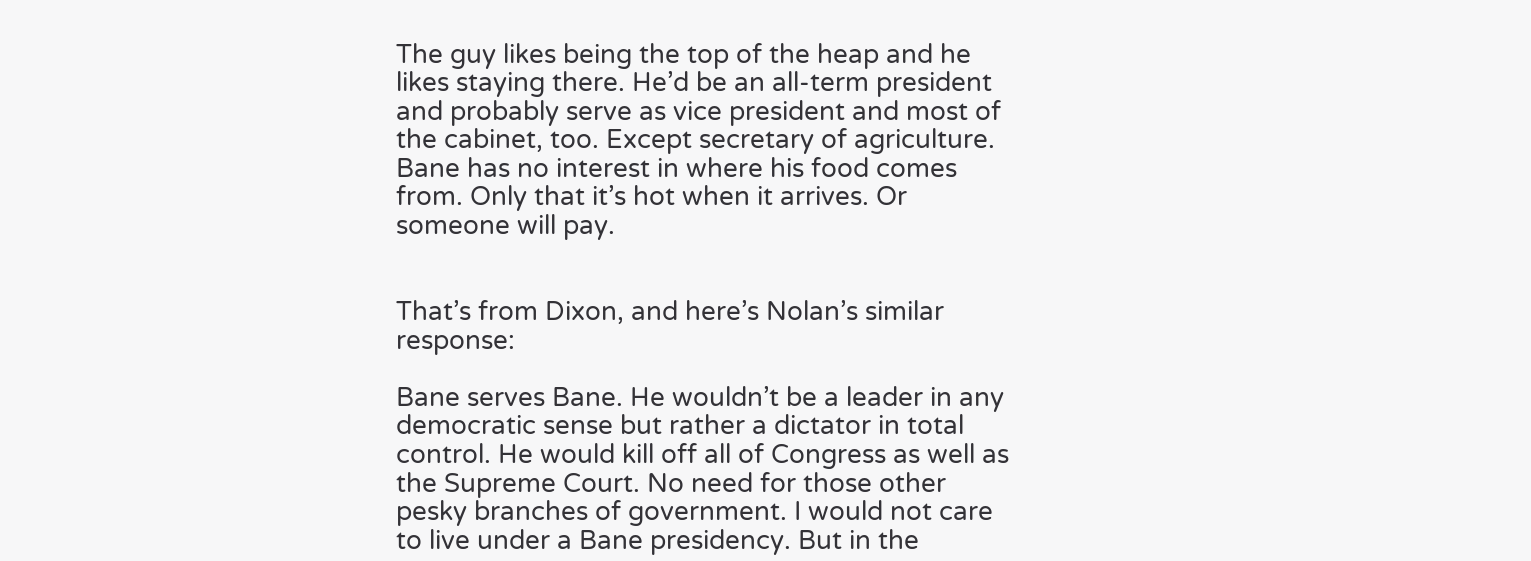The guy likes being the top of the heap and he likes staying there. He’d be an all-term president and probably serve as vice president and most of the cabinet, too. Except secretary of agriculture. Bane has no interest in where his food comes from. Only that it’s hot when it arrives. Or someone will pay.


That’s from Dixon, and here’s Nolan’s similar response:

Bane serves Bane. He wouldn’t be a leader in any democratic sense but rather a dictator in total control. He would kill off all of Congress as well as the Supreme Court. No need for those other pesky branches of government. I would not care to live under a Bane presidency. But in the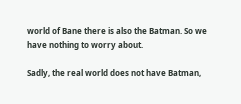world of Bane there is also the Batman. So we have nothing to worry about.

Sadly, the real world does not have Batman,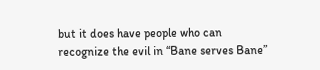but it does have people who can recognize the evil in “Bane serves Bane”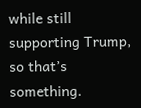while still supporting Trump, so that’s something.